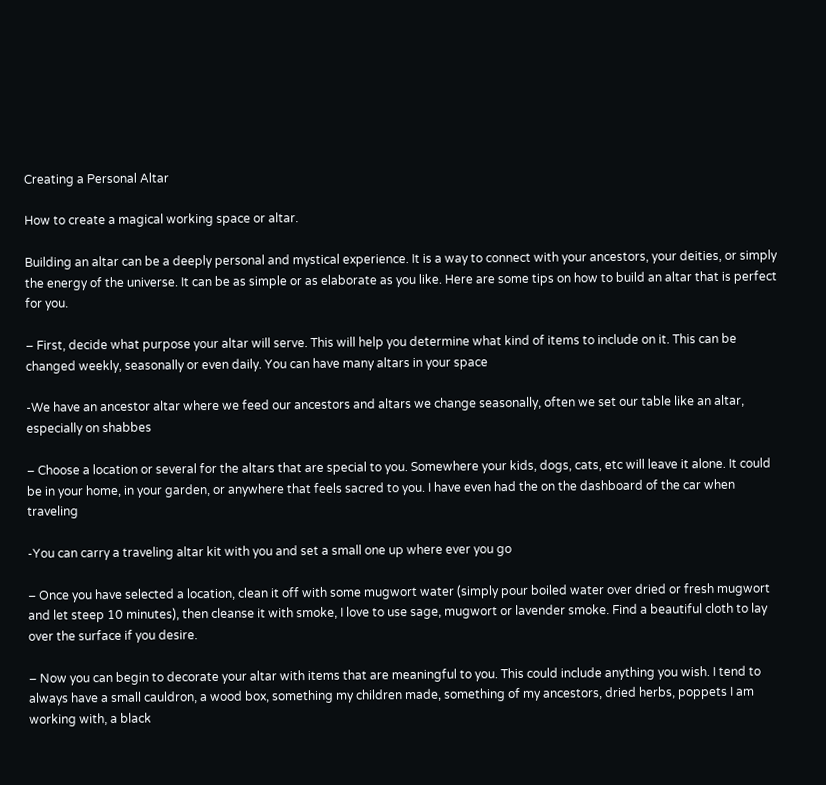Creating a Personal Altar

How to create a magical working space or altar.

Building an altar can be a deeply personal and mystical experience. It is a way to connect with your ancestors, your deities, or simply the energy of the universe. It can be as simple or as elaborate as you like. Here are some tips on how to build an altar that is perfect for you.

– First, decide what purpose your altar will serve. This will help you determine what kind of items to include on it. This can be changed weekly, seasonally or even daily. You can have many altars in your space

-We have an ancestor altar where we feed our ancestors and altars we change seasonally, often we set our table like an altar, especially on shabbes

– Choose a location or several for the altars that are special to you. Somewhere your kids, dogs, cats, etc will leave it alone. It could be in your home, in your garden, or anywhere that feels sacred to you. I have even had the on the dashboard of the car when traveling

-You can carry a traveling altar kit with you and set a small one up where ever you go

– Once you have selected a location, clean it off with some mugwort water (simply pour boiled water over dried or fresh mugwort and let steep 10 minutes), then cleanse it with smoke, I love to use sage, mugwort or lavender smoke. Find a beautiful cloth to lay over the surface if you desire.

– Now you can begin to decorate your altar with items that are meaningful to you. This could include anything you wish. I tend to always have a small cauldron, a wood box, something my children made, something of my ancestors, dried herbs, poppets I am working with, a black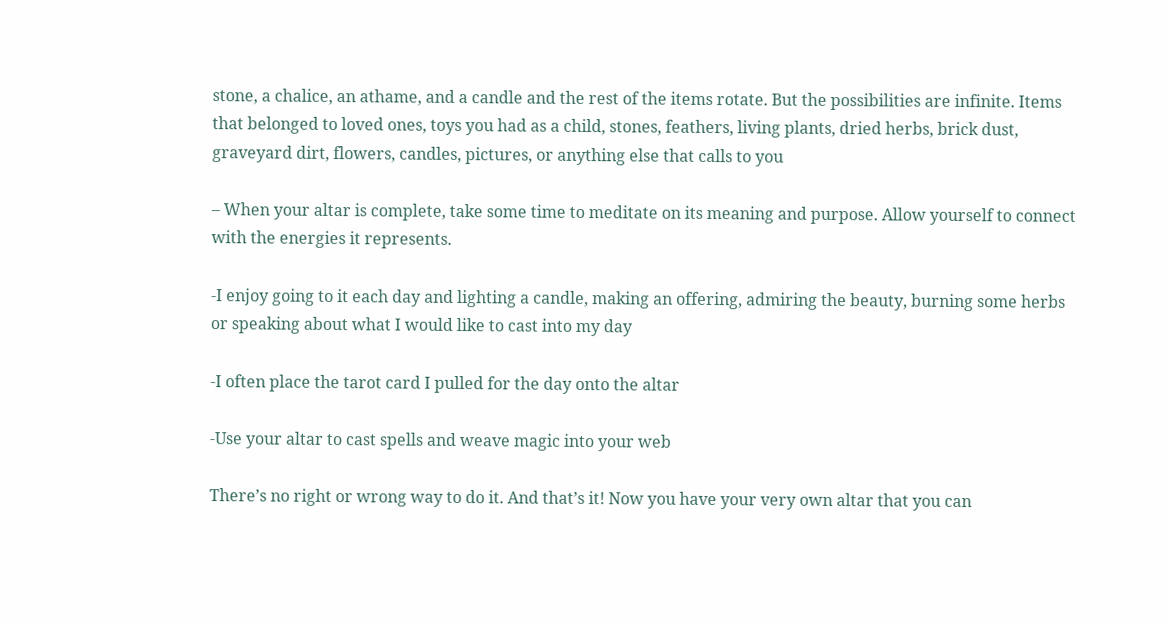stone, a chalice, an athame, and a candle and the rest of the items rotate. But the possibilities are infinite. Items that belonged to loved ones, toys you had as a child, stones, feathers, living plants, dried herbs, brick dust, graveyard dirt, flowers, candles, pictures, or anything else that calls to you

– When your altar is complete, take some time to meditate on its meaning and purpose. Allow yourself to connect with the energies it represents.

-I enjoy going to it each day and lighting a candle, making an offering, admiring the beauty, burning some herbs or speaking about what I would like to cast into my day

-I often place the tarot card I pulled for the day onto the altar

-Use your altar to cast spells and weave magic into your web

There’s no right or wrong way to do it. And that’s it! Now you have your very own altar that you can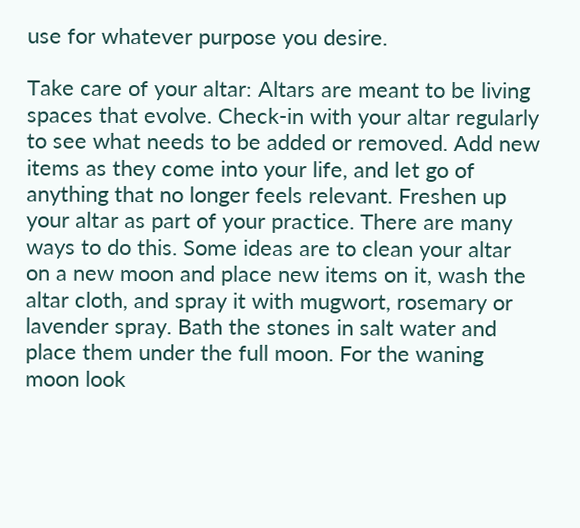use for whatever purpose you desire.

Take care of your altar: Altars are meant to be living spaces that evolve. Check-in with your altar regularly to see what needs to be added or removed. Add new items as they come into your life, and let go of anything that no longer feels relevant. Freshen up your altar as part of your practice. There are many ways to do this. Some ideas are to clean your altar on a new moon and place new items on it, wash the altar cloth, and spray it with mugwort, rosemary or lavender spray. Bath the stones in salt water and place them under the full moon. For the waning moon look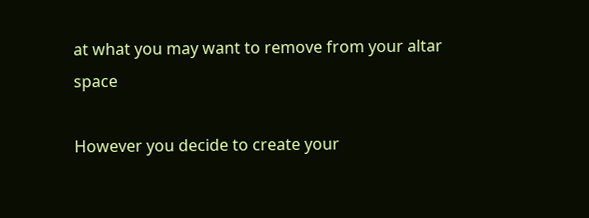at what you may want to remove from your altar space

However you decide to create your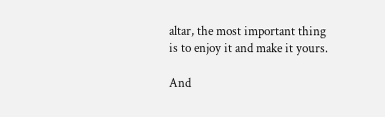altar, the most important thing is to enjoy it and make it yours.

And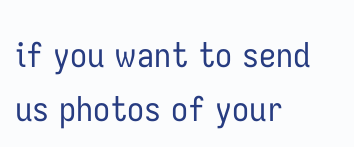if you want to send us photos of your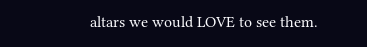altars we would LOVE to see them.